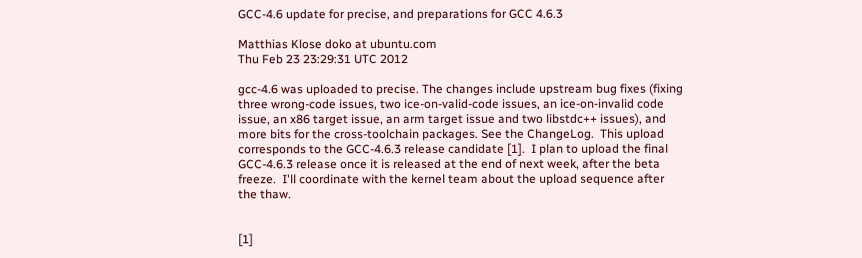GCC-4.6 update for precise, and preparations for GCC 4.6.3

Matthias Klose doko at ubuntu.com
Thu Feb 23 23:29:31 UTC 2012

gcc-4.6 was uploaded to precise. The changes include upstream bug fixes (fixing
three wrong-code issues, two ice-on-valid-code issues, an ice-on-invalid code
issue, an x86 target issue, an arm target issue and two libstdc++ issues), and
more bits for the cross-toolchain packages. See the ChangeLog.  This upload
corresponds to the GCC-4.6.3 release candidate [1].  I plan to upload the final
GCC-4.6.3 release once it is released at the end of next week, after the beta
freeze.  I'll coordinate with the kernel team about the upload sequence after
the thaw.


[1]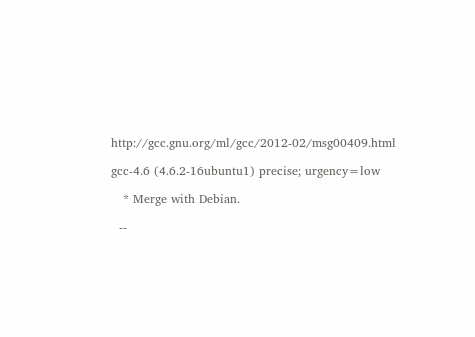http://gcc.gnu.org/ml/gcc/2012-02/msg00409.html

gcc-4.6 (4.6.2-16ubuntu1) precise; urgency=low

   * Merge with Debian.

  --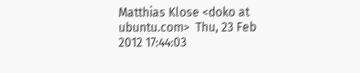Matthias Klose <doko at ubuntu.com>  Thu, 23 Feb 2012 17:44:03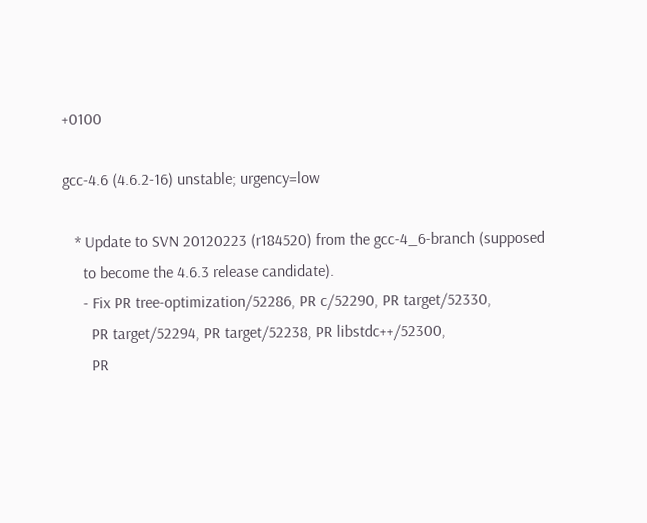+0100

gcc-4.6 (4.6.2-16) unstable; urgency=low

   * Update to SVN 20120223 (r184520) from the gcc-4_6-branch (supposed
     to become the 4.6.3 release candidate).
     - Fix PR tree-optimization/52286, PR c/52290, PR target/52330,
       PR target/52294, PR target/52238, PR libstdc++/52300,
       PR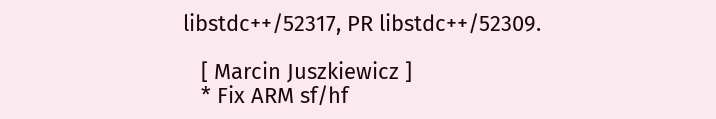libstdc++/52317, PR libstdc++/52309.

   [ Marcin Juszkiewicz ]
   * Fix ARM sf/hf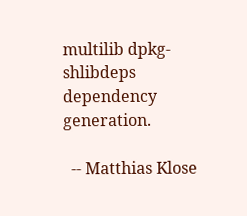multilib dpkg-shlibdeps dependency generation.

  -- Matthias Klose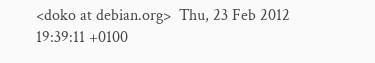<doko at debian.org>  Thu, 23 Feb 2012 19:39:11 +0100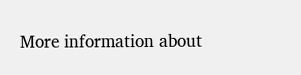More information about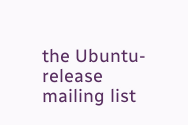the Ubuntu-release mailing list